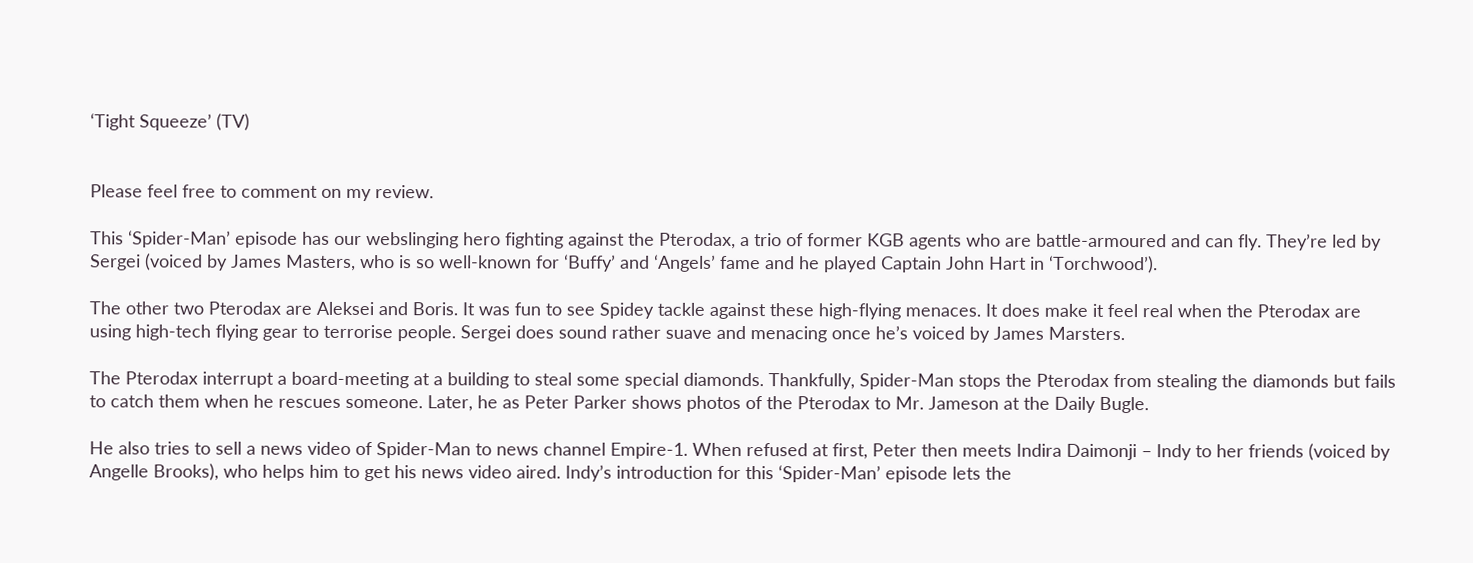‘Tight Squeeze’ (TV)


Please feel free to comment on my review.

This ‘Spider-Man’ episode has our webslinging hero fighting against the Pterodax, a trio of former KGB agents who are battle-armoured and can fly. They’re led by Sergei (voiced by James Masters, who is so well-known for ‘Buffy’ and ‘Angels’ fame and he played Captain John Hart in ‘Torchwood’).

The other two Pterodax are Aleksei and Boris. It was fun to see Spidey tackle against these high-flying menaces. It does make it feel real when the Pterodax are using high-tech flying gear to terrorise people. Sergei does sound rather suave and menacing once he’s voiced by James Marsters.

The Pterodax interrupt a board-meeting at a building to steal some special diamonds. Thankfully, Spider-Man stops the Pterodax from stealing the diamonds but fails to catch them when he rescues someone. Later, he as Peter Parker shows photos of the Pterodax to Mr. Jameson at the Daily Bugle.

He also tries to sell a news video of Spider-Man to news channel Empire-1. When refused at first, Peter then meets Indira Daimonji – Indy to her friends (voiced by Angelle Brooks), who helps him to get his news video aired. Indy’s introduction for this ‘Spider-Man’ episode lets the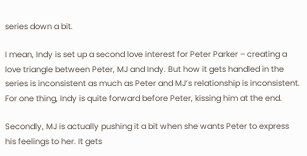series down a bit.

I mean, Indy is set up a second love interest for Peter Parker – creating a love triangle between Peter, MJ and Indy. But how it gets handled in the series is inconsistent as much as Peter and MJ’s relationship is inconsistent. For one thing, Indy is quite forward before Peter, kissing him at the end.

Secondly, MJ is actually pushing it a bit when she wants Peter to express his feelings to her. It gets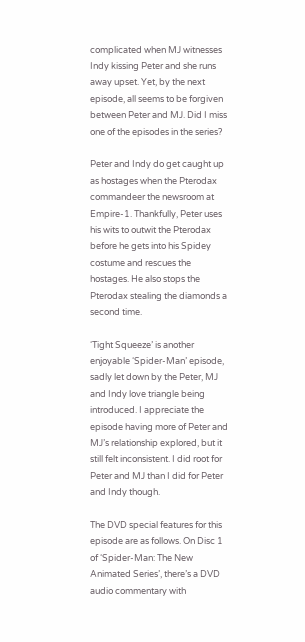complicated when MJ witnesses Indy kissing Peter and she runs away upset. Yet, by the next episode, all seems to be forgiven between Peter and MJ. Did I miss one of the episodes in the series?

Peter and Indy do get caught up as hostages when the Pterodax commandeer the newsroom at Empire-1. Thankfully, Peter uses his wits to outwit the Pterodax before he gets into his Spidey costume and rescues the hostages. He also stops the Pterodax stealing the diamonds a second time.

‘Tight Squeeze’ is another enjoyable ‘Spider-Man’ episode, sadly let down by the Peter, MJ and Indy love triangle being introduced. I appreciate the episode having more of Peter and MJ’s relationship explored, but it still felt inconsistent. I did root for Peter and MJ than I did for Peter and Indy though.

The DVD special features for this episode are as follows. On Disc 1 of ‘Spider-Man: The New Animated Series’, there’s a DVD audio commentary with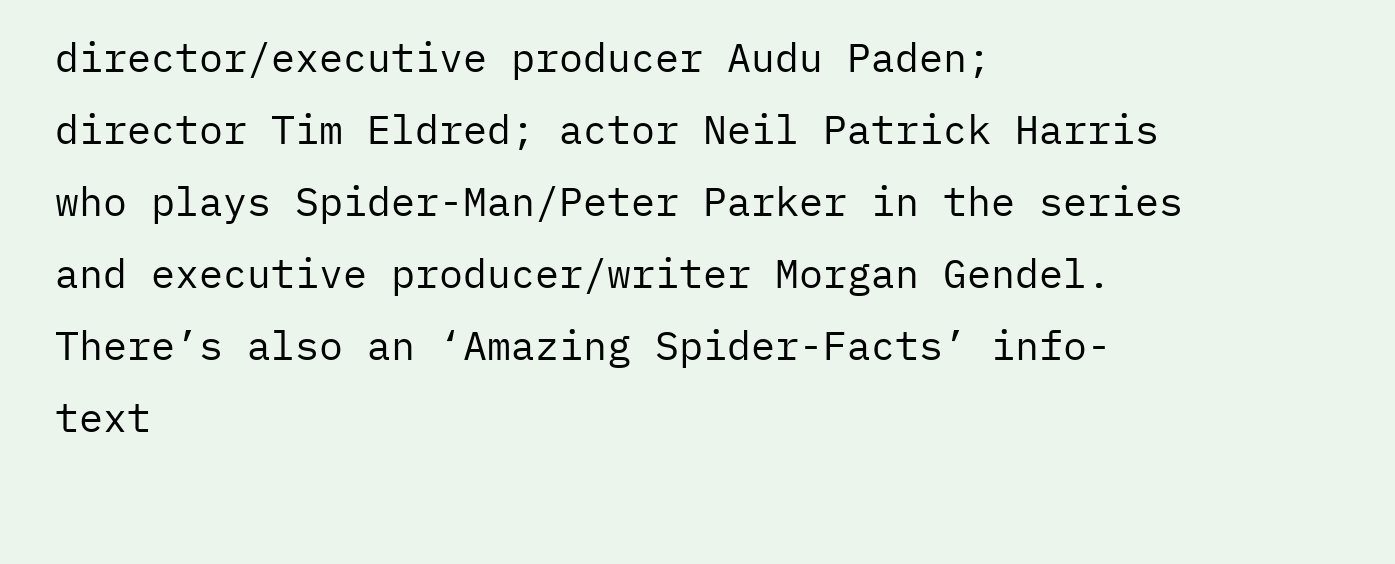director/executive producer Audu Paden; director Tim Eldred; actor Neil Patrick Harris who plays Spider-Man/Peter Parker in the series and executive producer/writer Morgan Gendel. There’s also an ‘Amazing Spider-Facts’ info-text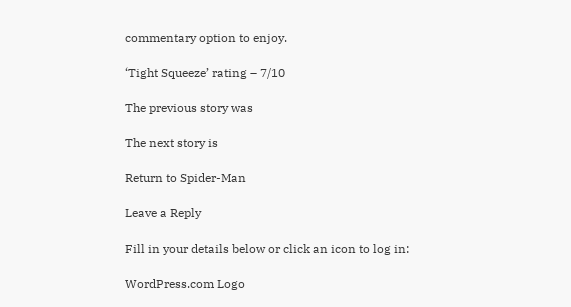commentary option to enjoy.

‘Tight Squeeze’ rating – 7/10

The previous story was

The next story is

Return to Spider-Man

Leave a Reply

Fill in your details below or click an icon to log in:

WordPress.com Logo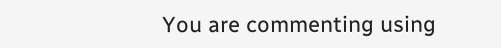You are commenting using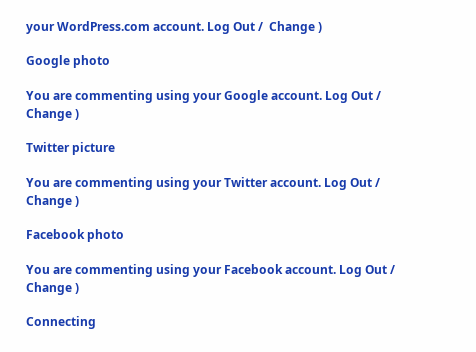your WordPress.com account. Log Out /  Change )

Google photo

You are commenting using your Google account. Log Out /  Change )

Twitter picture

You are commenting using your Twitter account. Log Out /  Change )

Facebook photo

You are commenting using your Facebook account. Log Out /  Change )

Connecting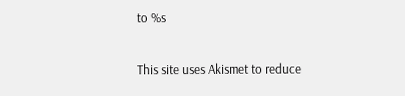to %s

This site uses Akismet to reduce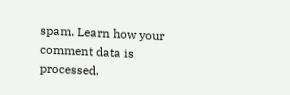spam. Learn how your comment data is processed.